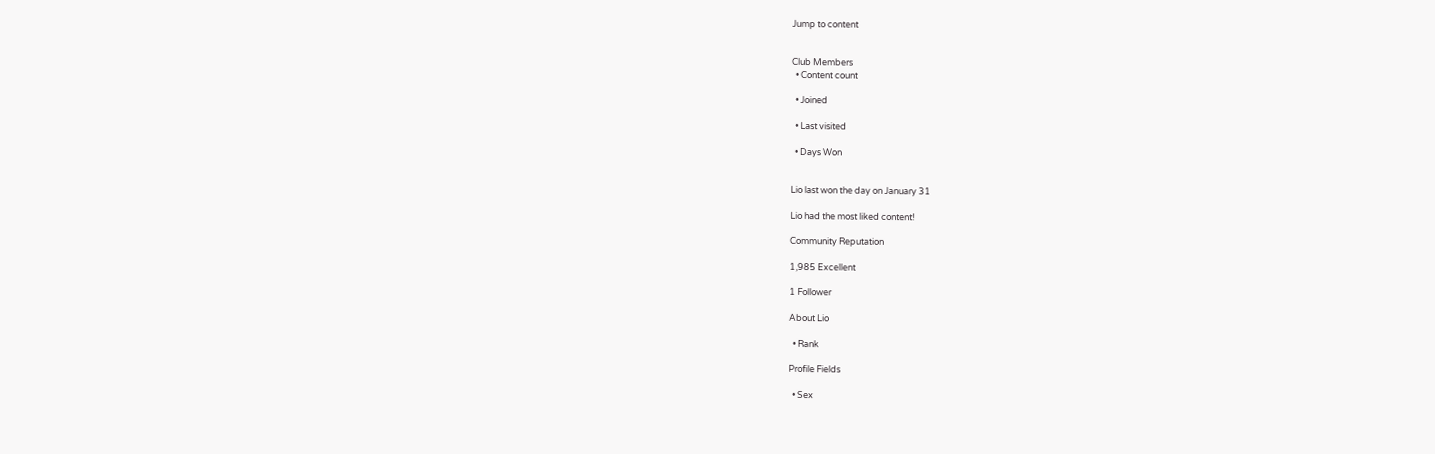Jump to content


Club Members
  • Content count

  • Joined

  • Last visited

  • Days Won


Lio last won the day on January 31

Lio had the most liked content!

Community Reputation

1,985 Excellent

1 Follower

About Lio

  • Rank

Profile Fields

  • Sex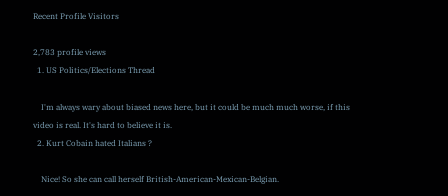Recent Profile Visitors

2,783 profile views
  1. US Politics/Elections Thread

    I'm always wary about biased news here, but it could be much much worse, if this video is real. It's hard to believe it is.
  2. Kurt Cobain hated Italians ?

    Nice! So she can call herself British-American-Mexican-Belgian.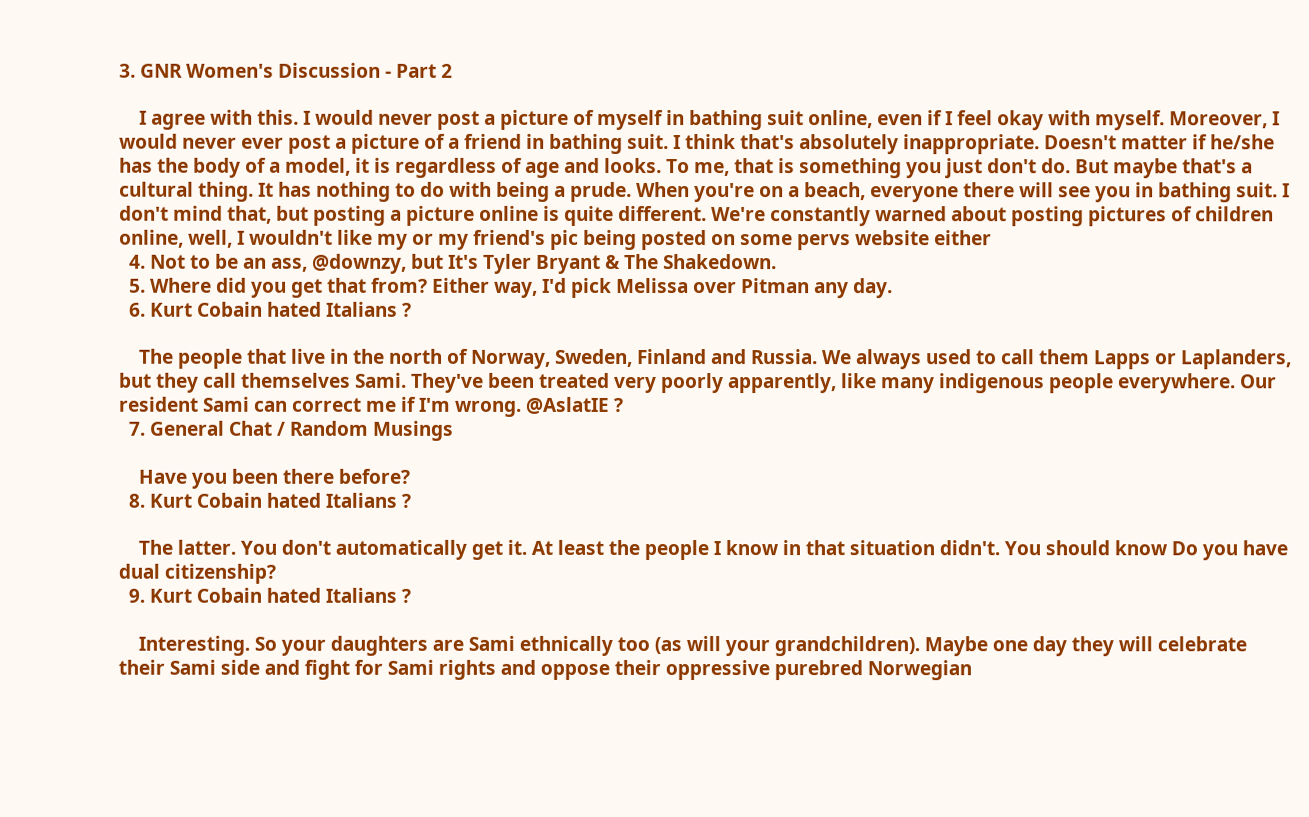3. GNR Women's Discussion - Part 2

    I agree with this. I would never post a picture of myself in bathing suit online, even if I feel okay with myself. Moreover, I would never ever post a picture of a friend in bathing suit. I think that's absolutely inappropriate. Doesn't matter if he/she has the body of a model, it is regardless of age and looks. To me, that is something you just don't do. But maybe that's a cultural thing. It has nothing to do with being a prude. When you're on a beach, everyone there will see you in bathing suit. I don't mind that, but posting a picture online is quite different. We're constantly warned about posting pictures of children online, well, I wouldn't like my or my friend's pic being posted on some pervs website either
  4. Not to be an ass, @downzy, but It's Tyler Bryant & The Shakedown.
  5. Where did you get that from? Either way, I'd pick Melissa over Pitman any day.
  6. Kurt Cobain hated Italians ?

    The people that live in the north of Norway, Sweden, Finland and Russia. We always used to call them Lapps or Laplanders, but they call themselves Sami. They've been treated very poorly apparently, like many indigenous people everywhere. Our resident Sami can correct me if I'm wrong. @AslatIE ?
  7. General Chat / Random Musings

    Have you been there before?
  8. Kurt Cobain hated Italians ?

    The latter. You don't automatically get it. At least the people I know in that situation didn't. You should know Do you have dual citizenship?
  9. Kurt Cobain hated Italians ?

    Interesting. So your daughters are Sami ethnically too (as will your grandchildren). Maybe one day they will celebrate their Sami side and fight for Sami rights and oppose their oppressive purebred Norwegian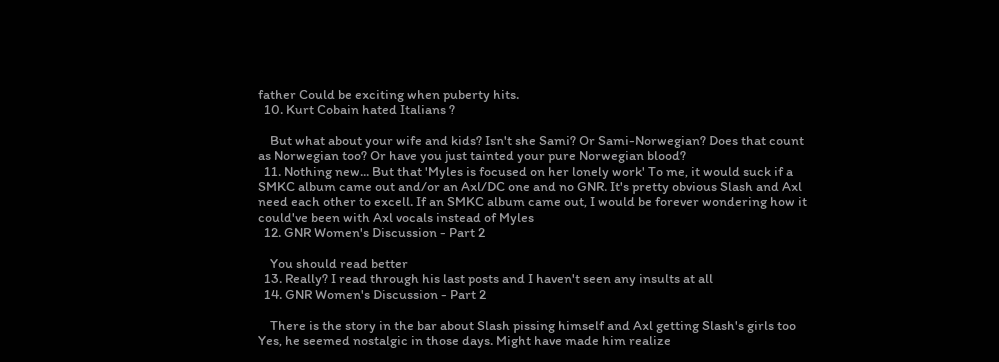father Could be exciting when puberty hits.
  10. Kurt Cobain hated Italians ?

    But what about your wife and kids? Isn't she Sami? Or Sami-Norwegian? Does that count as Norwegian too? Or have you just tainted your pure Norwegian blood?
  11. Nothing new... But that 'Myles is focused on her lonely work' To me, it would suck if a SMKC album came out and/or an Axl/DC one and no GNR. It's pretty obvious Slash and Axl need each other to excell. If an SMKC album came out, I would be forever wondering how it could've been with Axl vocals instead of Myles
  12. GNR Women's Discussion - Part 2

    You should read better
  13. Really? I read through his last posts and I haven't seen any insults at all
  14. GNR Women's Discussion - Part 2

    There is the story in the bar about Slash pissing himself and Axl getting Slash's girls too Yes, he seemed nostalgic in those days. Might have made him realize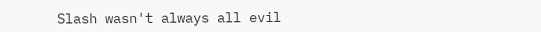Slash wasn't always all evil